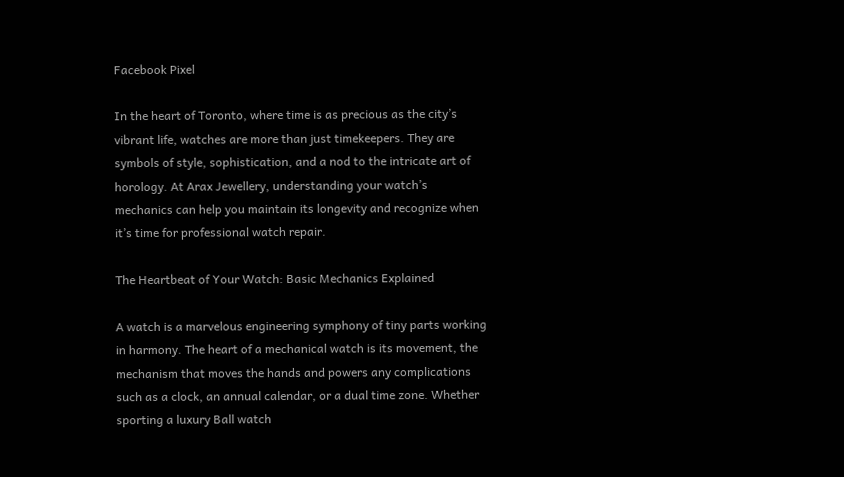Facebook Pixel

In the heart of Toronto, where time is as precious as the city’s vibrant life, watches are more than just timekeepers. They are symbols of style, sophistication, and a nod to the intricate art of horology. At Arax Jewellery, understanding your watch’s mechanics can help you maintain its longevity and recognize when it’s time for professional watch repair.

The Heartbeat of Your Watch: Basic Mechanics Explained

A watch is a marvelous engineering symphony of tiny parts working in harmony. The heart of a mechanical watch is its movement, the mechanism that moves the hands and powers any complications such as a clock, an annual calendar, or a dual time zone. Whether sporting a luxury Ball watch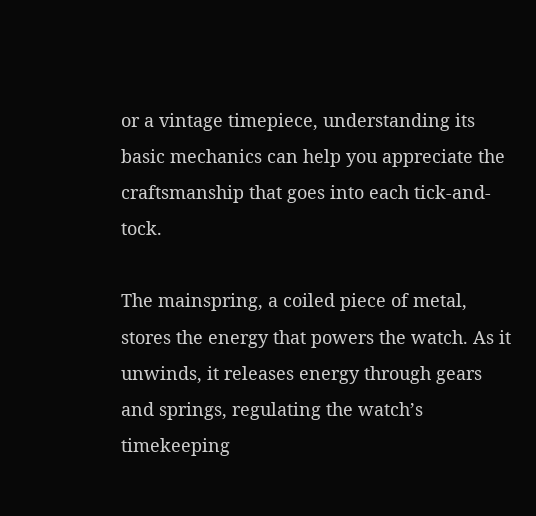or a vintage timepiece, understanding its basic mechanics can help you appreciate the craftsmanship that goes into each tick-and-tock.

The mainspring, a coiled piece of metal, stores the energy that powers the watch. As it unwinds, it releases energy through gears and springs, regulating the watch’s timekeeping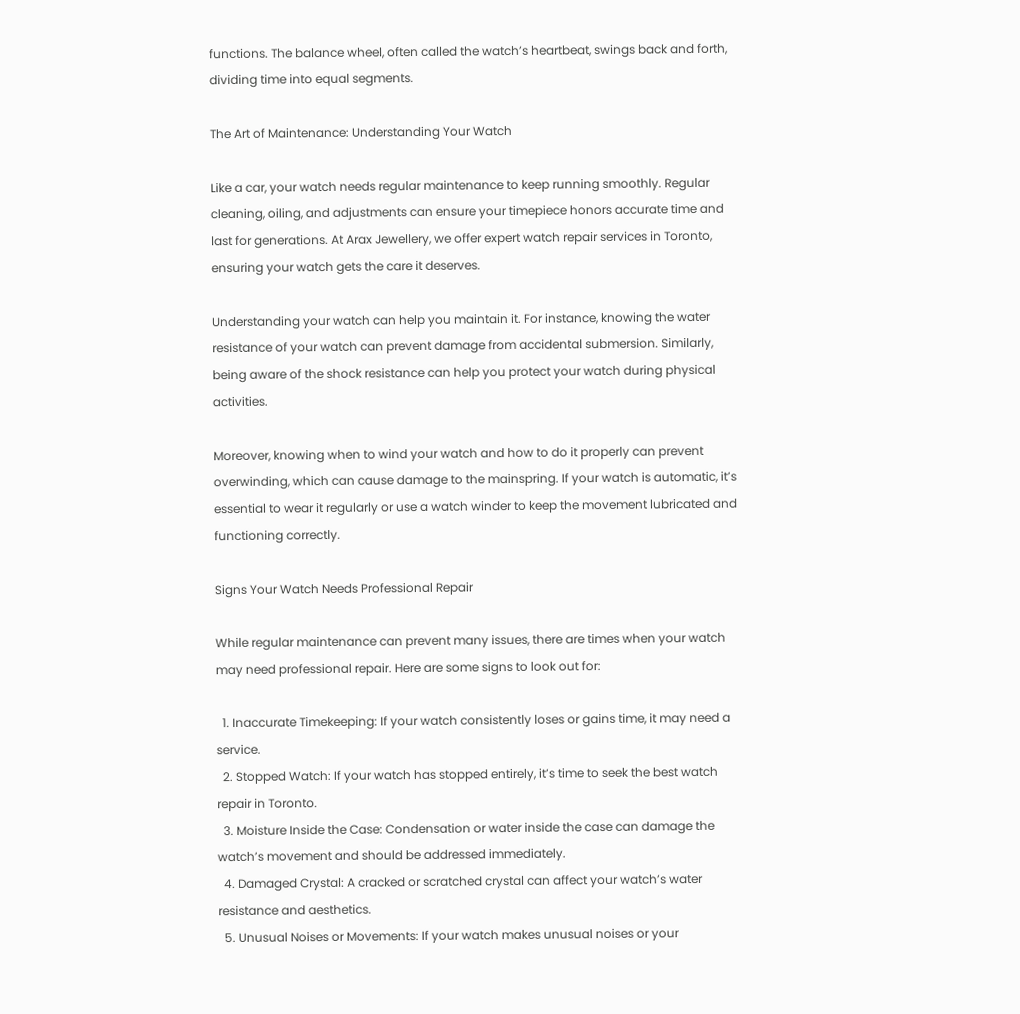functions. The balance wheel, often called the watch’s heartbeat, swings back and forth, dividing time into equal segments.

The Art of Maintenance: Understanding Your Watch

Like a car, your watch needs regular maintenance to keep running smoothly. Regular cleaning, oiling, and adjustments can ensure your timepiece honors accurate time and last for generations. At Arax Jewellery, we offer expert watch repair services in Toronto, ensuring your watch gets the care it deserves.

Understanding your watch can help you maintain it. For instance, knowing the water resistance of your watch can prevent damage from accidental submersion. Similarly, being aware of the shock resistance can help you protect your watch during physical activities.

Moreover, knowing when to wind your watch and how to do it properly can prevent overwinding, which can cause damage to the mainspring. If your watch is automatic, it’s essential to wear it regularly or use a watch winder to keep the movement lubricated and functioning correctly.

Signs Your Watch Needs Professional Repair

While regular maintenance can prevent many issues, there are times when your watch may need professional repair. Here are some signs to look out for:

  1. Inaccurate Timekeeping: If your watch consistently loses or gains time, it may need a service.
  2. Stopped Watch: If your watch has stopped entirely, it’s time to seek the best watch repair in Toronto.
  3. Moisture Inside the Case: Condensation or water inside the case can damage the watch’s movement and should be addressed immediately.
  4. Damaged Crystal: A cracked or scratched crystal can affect your watch’s water resistance and aesthetics.
  5. Unusual Noises or Movements: If your watch makes unusual noises or your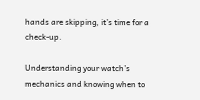hands are skipping, it’s time for a check-up.

Understanding your watch’s mechanics and knowing when to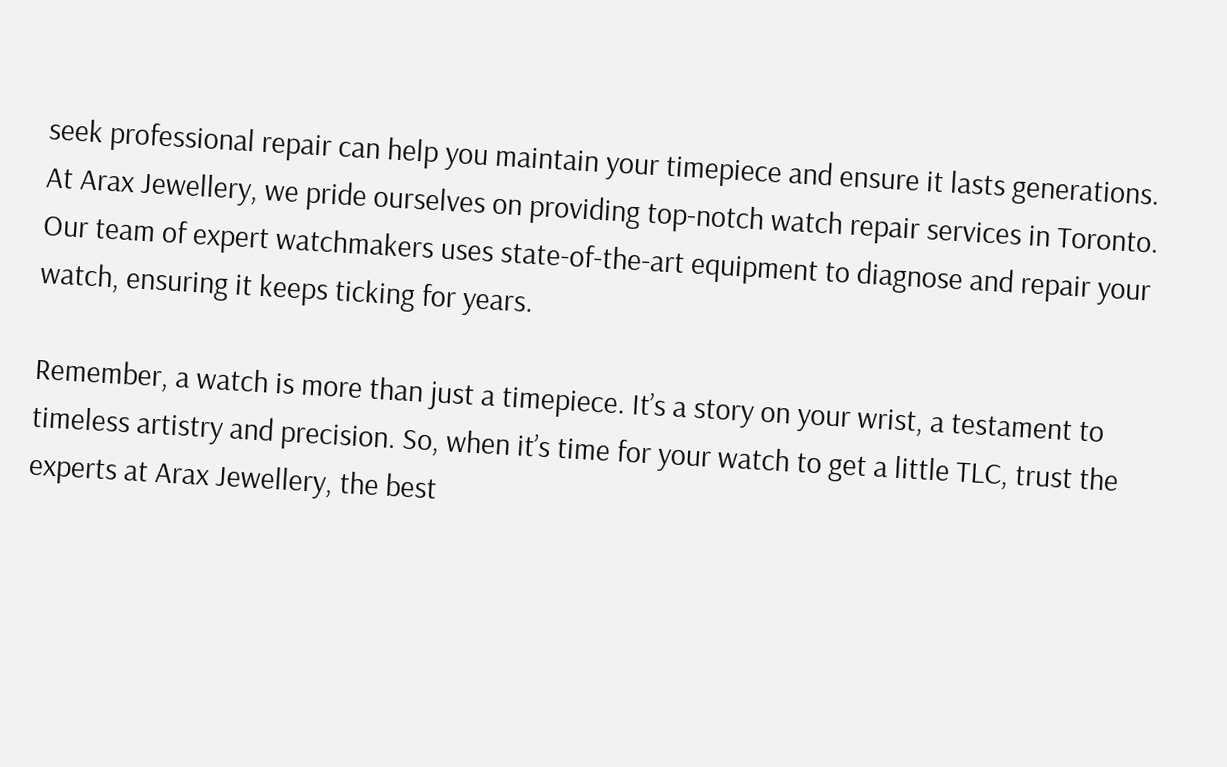seek professional repair can help you maintain your timepiece and ensure it lasts generations. At Arax Jewellery, we pride ourselves on providing top-notch watch repair services in Toronto. Our team of expert watchmakers uses state-of-the-art equipment to diagnose and repair your watch, ensuring it keeps ticking for years.

Remember, a watch is more than just a timepiece. It’s a story on your wrist, a testament to timeless artistry and precision. So, when it’s time for your watch to get a little TLC, trust the experts at Arax Jewellery, the best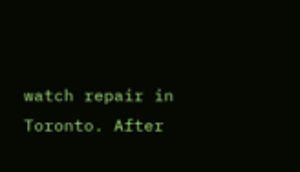watch repair in Toronto. After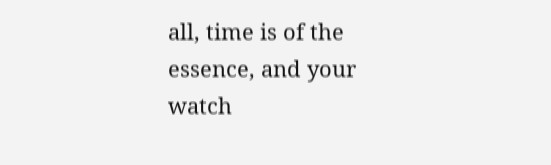all, time is of the essence, and your watch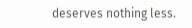deserves nothing less.